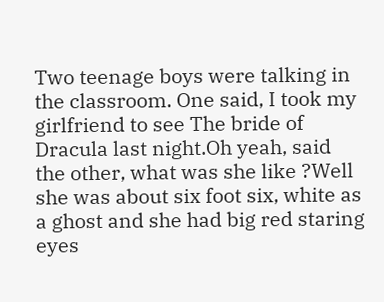Two teenage boys were talking in the classroom. One said, I took my girlfriend to see The bride of Dracula last night.Oh yeah, said the other, what was she like ?Well she was about six foot six, white as a ghost and she had big red staring eyes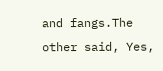and fangs.The other said, Yes,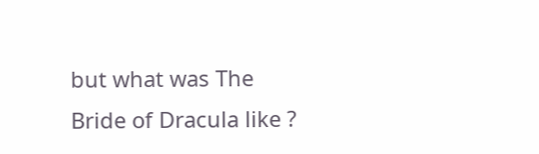but what was The Bride of Dracula like ?